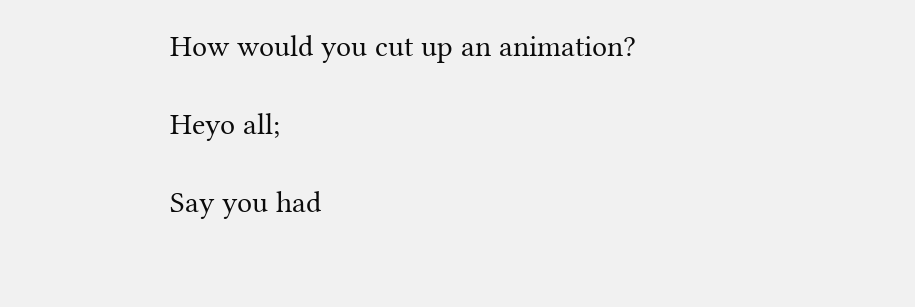How would you cut up an animation?

Heyo all;

Say you had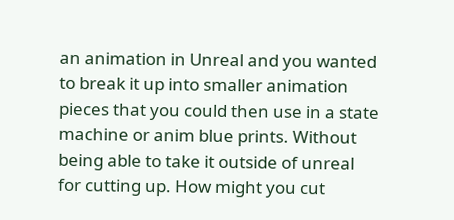an animation in Unreal and you wanted to break it up into smaller animation pieces that you could then use in a state machine or anim blue prints. Without being able to take it outside of unreal for cutting up. How might you cut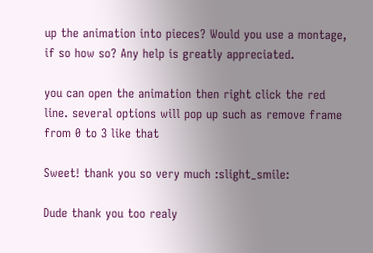up the animation into pieces? Would you use a montage, if so how so? Any help is greatly appreciated.

you can open the animation then right click the red line. several options will pop up such as remove frame from 0 to 3 like that

Sweet! thank you so very much :slight_smile:

Dude thank you too realy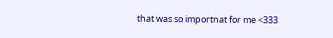that was so importnat for me <333